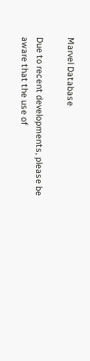Marvel Database

Due to recent developments, please be aware that the use of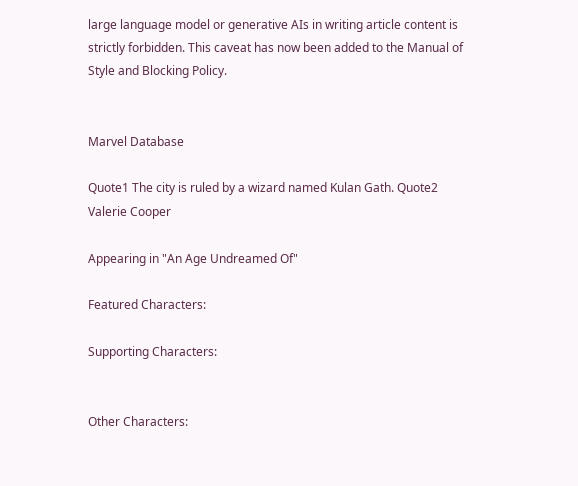large language model or generative AIs in writing article content is strictly forbidden. This caveat has now been added to the Manual of Style and Blocking Policy.


Marvel Database

Quote1 The city is ruled by a wizard named Kulan Gath. Quote2
Valerie Cooper

Appearing in "An Age Undreamed Of"

Featured Characters:

Supporting Characters:


Other Characters: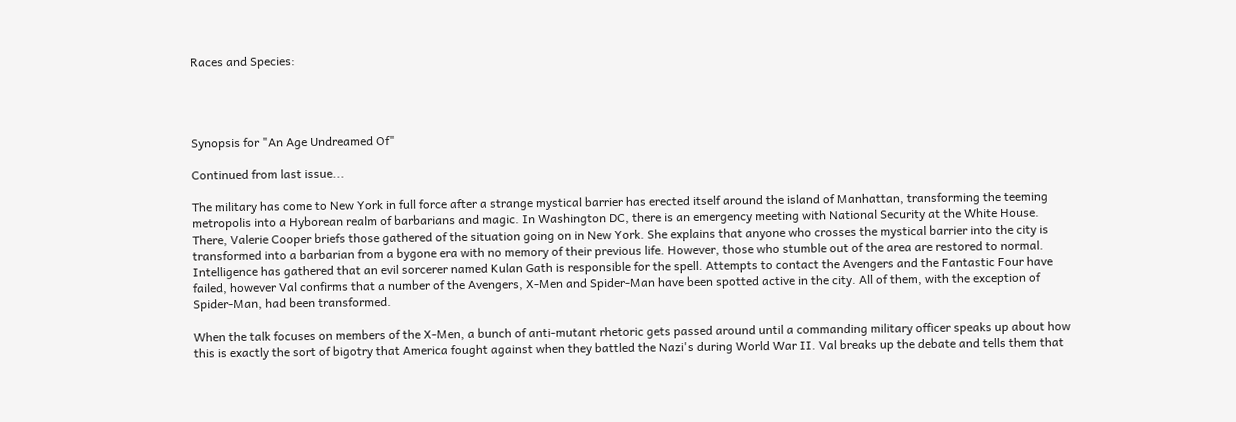Races and Species:




Synopsis for "An Age Undreamed Of"

Continued from last issue...

The military has come to New York in full force after a strange mystical barrier has erected itself around the island of Manhattan, transforming the teeming metropolis into a Hyborean realm of barbarians and magic. In Washington DC, there is an emergency meeting with National Security at the White House. There, Valerie Cooper briefs those gathered of the situation going on in New York. She explains that anyone who crosses the mystical barrier into the city is transformed into a barbarian from a bygone era with no memory of their previous life. However, those who stumble out of the area are restored to normal. Intelligence has gathered that an evil sorcerer named Kulan Gath is responsible for the spell. Attempts to contact the Avengers and the Fantastic Four have failed, however Val confirms that a number of the Avengers, X-Men and Spider-Man have been spotted active in the city. All of them, with the exception of Spider-Man, had been transformed.

When the talk focuses on members of the X-Men, a bunch of anti-mutant rhetoric gets passed around until a commanding military officer speaks up about how this is exactly the sort of bigotry that America fought against when they battled the Nazi's during World War II. Val breaks up the debate and tells them that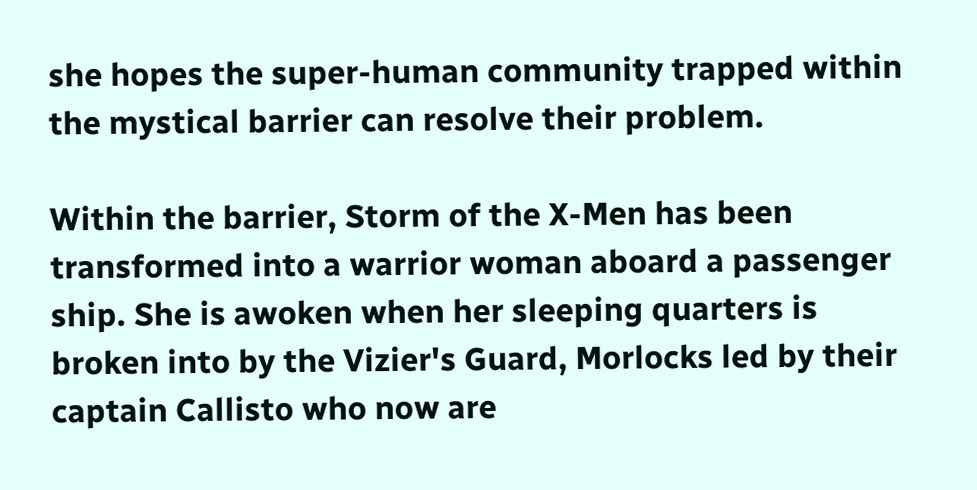she hopes the super-human community trapped within the mystical barrier can resolve their problem.

Within the barrier, Storm of the X-Men has been transformed into a warrior woman aboard a passenger ship. She is awoken when her sleeping quarters is broken into by the Vizier's Guard, Morlocks led by their captain Callisto who now are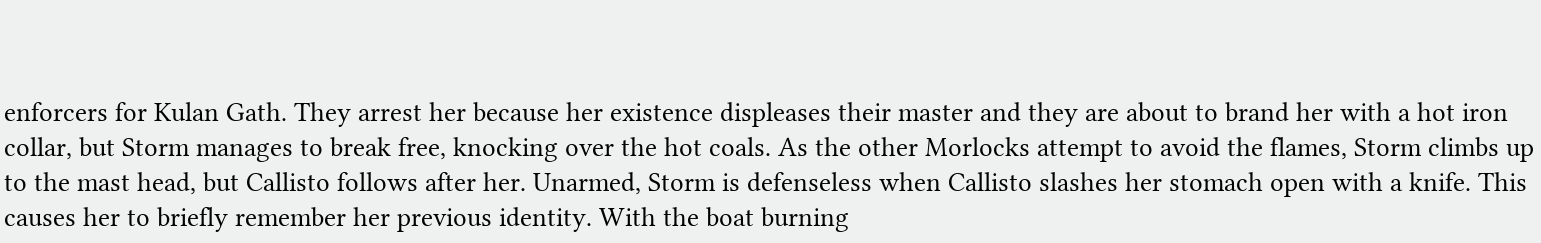enforcers for Kulan Gath. They arrest her because her existence displeases their master and they are about to brand her with a hot iron collar, but Storm manages to break free, knocking over the hot coals. As the other Morlocks attempt to avoid the flames, Storm climbs up to the mast head, but Callisto follows after her. Unarmed, Storm is defenseless when Callisto slashes her stomach open with a knife. This causes her to briefly remember her previous identity. With the boat burning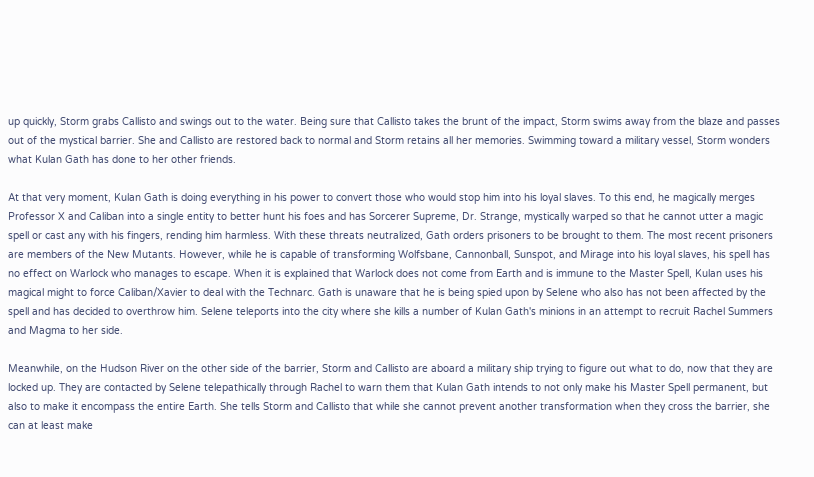up quickly, Storm grabs Callisto and swings out to the water. Being sure that Callisto takes the brunt of the impact, Storm swims away from the blaze and passes out of the mystical barrier. She and Callisto are restored back to normal and Storm retains all her memories. Swimming toward a military vessel, Storm wonders what Kulan Gath has done to her other friends.

At that very moment, Kulan Gath is doing everything in his power to convert those who would stop him into his loyal slaves. To this end, he magically merges Professor X and Caliban into a single entity to better hunt his foes and has Sorcerer Supreme, Dr. Strange, mystically warped so that he cannot utter a magic spell or cast any with his fingers, rending him harmless. With these threats neutralized, Gath orders prisoners to be brought to them. The most recent prisoners are members of the New Mutants. However, while he is capable of transforming Wolfsbane, Cannonball, Sunspot, and Mirage into his loyal slaves, his spell has no effect on Warlock who manages to escape. When it is explained that Warlock does not come from Earth and is immune to the Master Spell, Kulan uses his magical might to force Caliban/Xavier to deal with the Technarc. Gath is unaware that he is being spied upon by Selene who also has not been affected by the spell and has decided to overthrow him. Selene teleports into the city where she kills a number of Kulan Gath's minions in an attempt to recruit Rachel Summers and Magma to her side.

Meanwhile, on the Hudson River on the other side of the barrier, Storm and Callisto are aboard a military ship trying to figure out what to do, now that they are locked up. They are contacted by Selene telepathically through Rachel to warn them that Kulan Gath intends to not only make his Master Spell permanent, but also to make it encompass the entire Earth. She tells Storm and Callisto that while she cannot prevent another transformation when they cross the barrier, she can at least make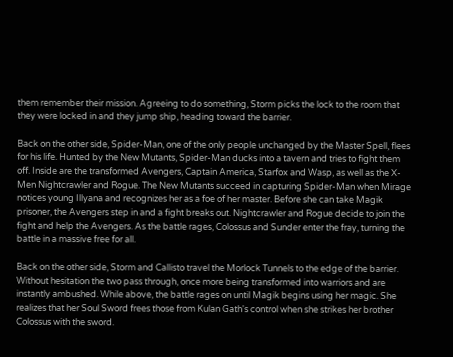them remember their mission. Agreeing to do something, Storm picks the lock to the room that they were locked in and they jump ship, heading toward the barrier.

Back on the other side, Spider-Man, one of the only people unchanged by the Master Spell, flees for his life. Hunted by the New Mutants, Spider-Man ducks into a tavern and tries to fight them off. Inside are the transformed Avengers, Captain America, Starfox and Wasp, as well as the X-Men Nightcrawler and Rogue. The New Mutants succeed in capturing Spider-Man when Mirage notices young Illyana and recognizes her as a foe of her master. Before she can take Magik prisoner, the Avengers step in and a fight breaks out. Nightcrawler and Rogue decide to join the fight and help the Avengers. As the battle rages, Colossus and Sunder enter the fray, turning the battle in a massive free for all.

Back on the other side, Storm and Callisto travel the Morlock Tunnels to the edge of the barrier. Without hesitation the two pass through, once more being transformed into warriors and are instantly ambushed. While above, the battle rages on until Magik begins using her magic. She realizes that her Soul Sword frees those from Kulan Gath's control when she strikes her brother Colossus with the sword.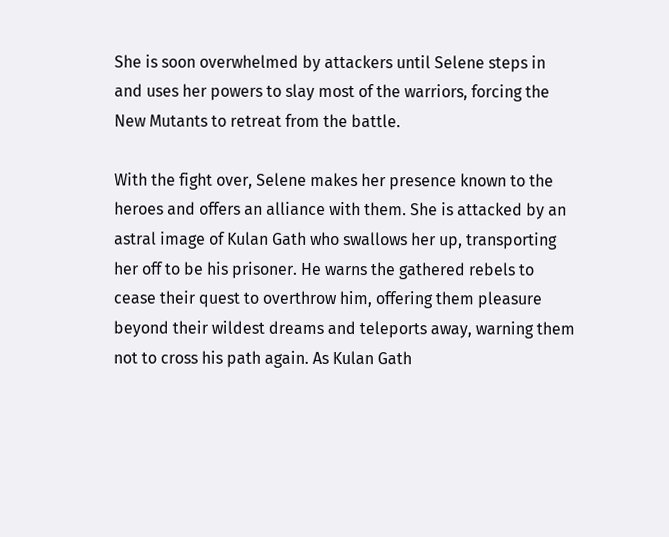She is soon overwhelmed by attackers until Selene steps in and uses her powers to slay most of the warriors, forcing the New Mutants to retreat from the battle.

With the fight over, Selene makes her presence known to the heroes and offers an alliance with them. She is attacked by an astral image of Kulan Gath who swallows her up, transporting her off to be his prisoner. He warns the gathered rebels to cease their quest to overthrow him, offering them pleasure beyond their wildest dreams and teleports away, warning them not to cross his path again. As Kulan Gath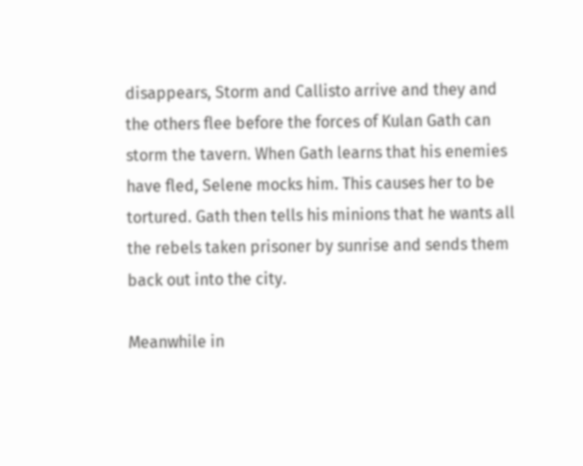disappears, Storm and Callisto arrive and they and the others flee before the forces of Kulan Gath can storm the tavern. When Gath learns that his enemies have fled, Selene mocks him. This causes her to be tortured. Gath then tells his minions that he wants all the rebels taken prisoner by sunrise and sends them back out into the city.

Meanwhile in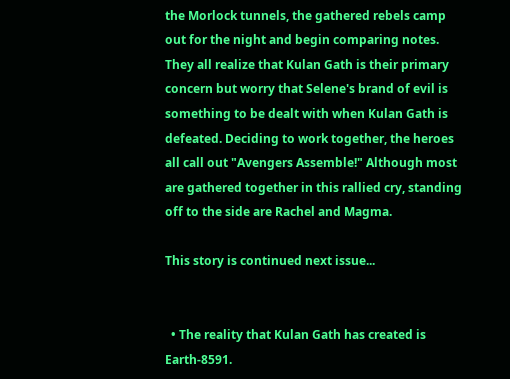the Morlock tunnels, the gathered rebels camp out for the night and begin comparing notes. They all realize that Kulan Gath is their primary concern but worry that Selene's brand of evil is something to be dealt with when Kulan Gath is defeated. Deciding to work together, the heroes all call out "Avengers Assemble!" Although most are gathered together in this rallied cry, standing off to the side are Rachel and Magma.

This story is continued next issue...


  • The reality that Kulan Gath has created is Earth-8591.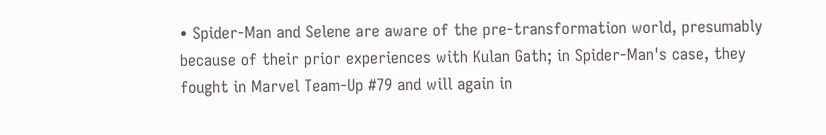• Spider-Man and Selene are aware of the pre-transformation world, presumably because of their prior experiences with Kulan Gath; in Spider-Man's case, they fought in Marvel Team-Up #79 and will again in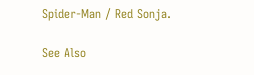Spider-Man / Red Sonja.

See Also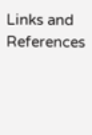Links and References